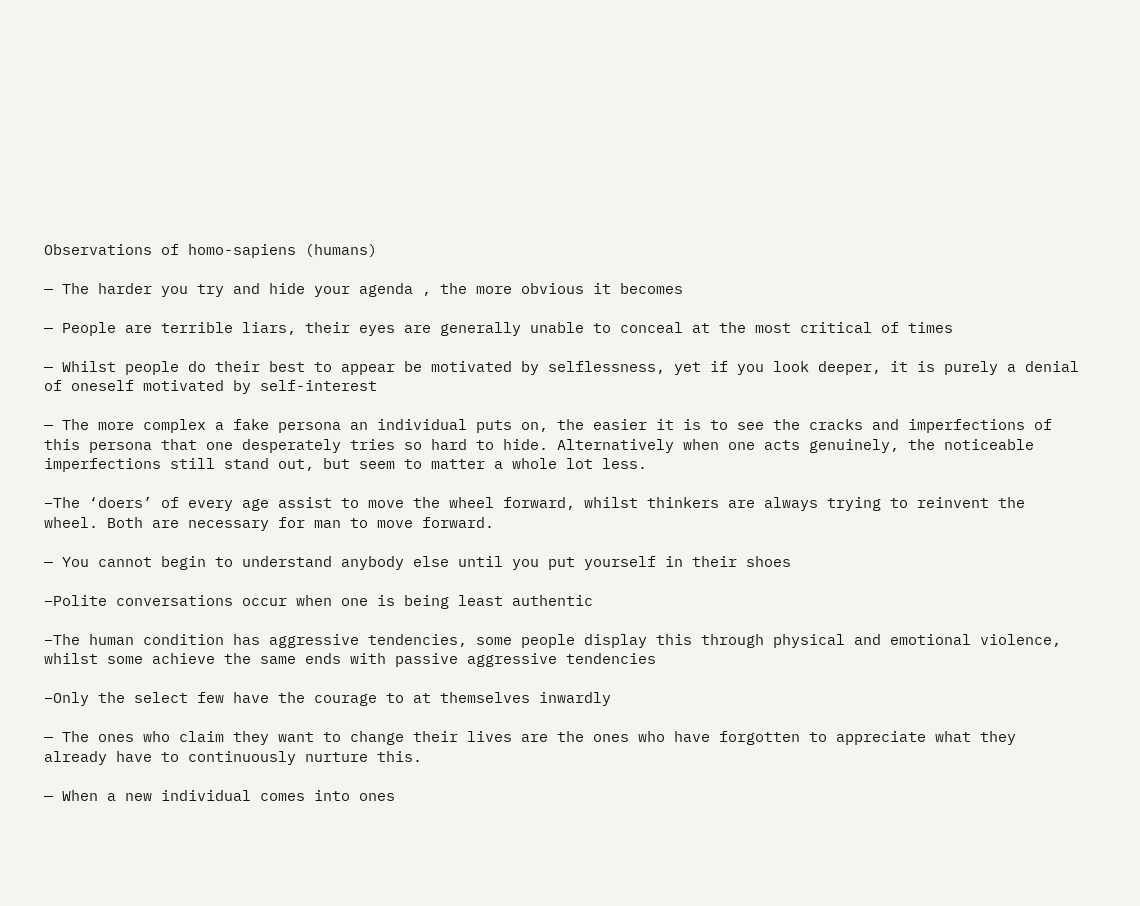Observations of homo-sapiens (humans)

— The harder you try and hide your agenda , the more obvious it becomes

— People are terrible liars, their eyes are generally unable to conceal at the most critical of times

— Whilst people do their best to appear be motivated by selflessness, yet if you look deeper, it is purely a denial of oneself motivated by self-interest

— The more complex a fake persona an individual puts on, the easier it is to see the cracks and imperfections of this persona that one desperately tries so hard to hide. Alternatively when one acts genuinely, the noticeable imperfections still stand out, but seem to matter a whole lot less.

–The ‘doers’ of every age assist to move the wheel forward, whilst thinkers are always trying to reinvent the wheel. Both are necessary for man to move forward.

— You cannot begin to understand anybody else until you put yourself in their shoes

–Polite conversations occur when one is being least authentic

–The human condition has aggressive tendencies, some people display this through physical and emotional violence, whilst some achieve the same ends with passive aggressive tendencies

–Only the select few have the courage to at themselves inwardly

— The ones who claim they want to change their lives are the ones who have forgotten to appreciate what they already have to continuously nurture this.

— When a new individual comes into ones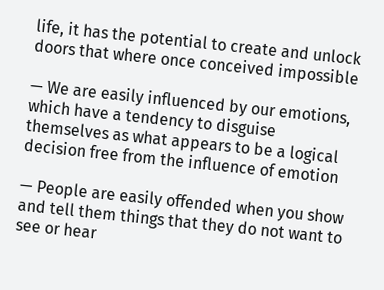life, it has the potential to create and unlock doors that where once conceived impossible

— We are easily influenced by our emotions, which have a tendency to disguise themselves as what appears to be a logical decision free from the influence of emotion

— People are easily offended when you show and tell them things that they do not want to see or hear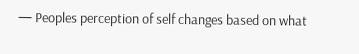— Peoples perception of self changes based on what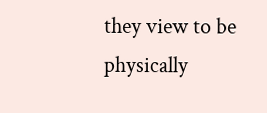they view to be physically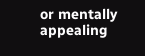or mentally appealing